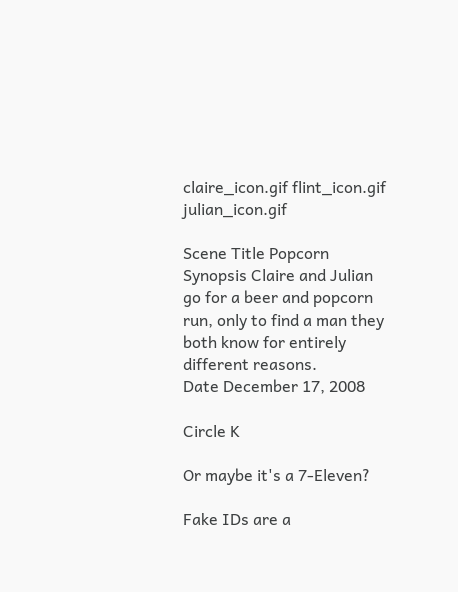claire_icon.gif flint_icon.gif julian_icon.gif

Scene Title Popcorn
Synopsis Claire and Julian go for a beer and popcorn run, only to find a man they both know for entirely different reasons.
Date December 17, 2008

Circle K

Or maybe it's a 7-Eleven?

Fake IDs are a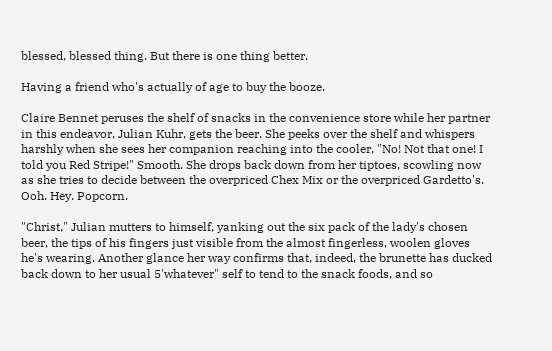blessed, blessed thing. But there is one thing better.

Having a friend who's actually of age to buy the booze.

Claire Bennet peruses the shelf of snacks in the convenience store while her partner in this endeavor, Julian Kuhr, gets the beer. She peeks over the shelf and whispers harshly when she sees her companion reaching into the cooler, "No! Not that one! I told you Red Stripe!" Smooth. She drops back down from her tiptoes, scowling now as she tries to decide between the overpriced Chex Mix or the overpriced Gardetto's. Ooh. Hey. Popcorn.

"Christ," Julian mutters to himself, yanking out the six pack of the lady's chosen beer, the tips of his fingers just visible from the almost fingerless, woolen gloves he's wearing. Another glance her way confirms that, indeed, the brunette has ducked back down to her usual 5'whatever" self to tend to the snack foods, and so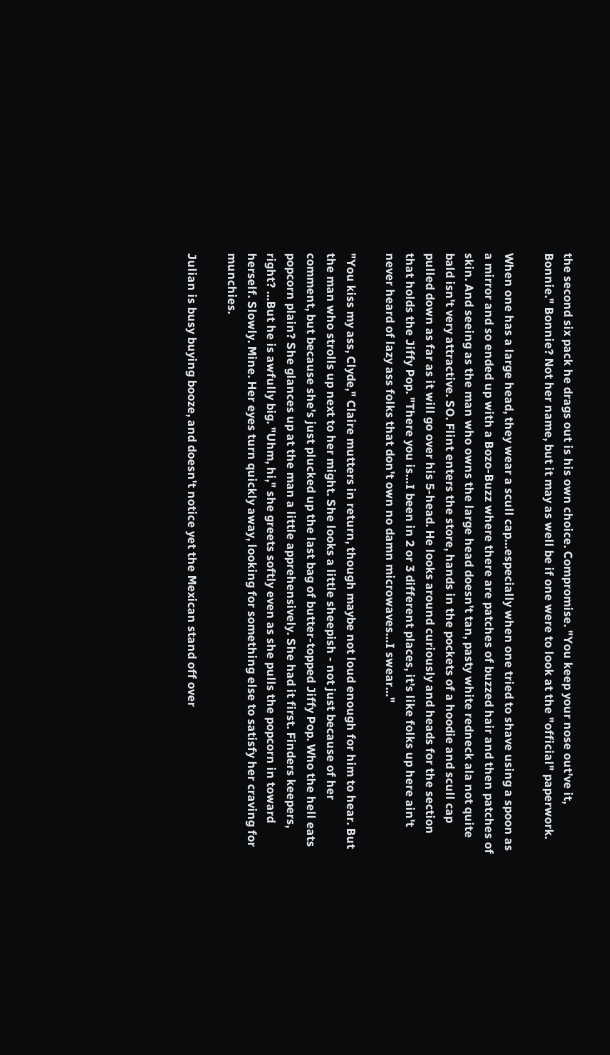the second six pack he drags out is his own choice. Compromise. "You keep your nose out've it, Bonnie." Bonnie? Not her name, but it may as well be if one were to look at the "official" paperwork.

When one has a large head, they wear a scull cap…especially when one tried to shave using a spoon as a mirror and so ended up with a Bozo-Buzz where there are patches of buzzed hair and then patches of skin. And seeing as the man who owns the large head doesn't tan, pasty white redneck ala not quite bald isn't very attractive. SO. Flint enters the store, hands in the pockets of a hoodie and scull cap pulled down as far as it will go over his 5-head. He looks around curiously and heads for the section that holds the Jiffy Pop. "There you is…I been in 2 or 3 different places, it's like folks up here ain't never heard of lazy ass folks that don't own no damn microwaves…I swear…"

"You kiss my ass, Clyde," Claire mutters in return, though maybe not loud enough for him to hear. But the man who strolls up next to her might. She looks a little sheepish - not just because of her comment, but because she's just plucked up the last bag of butter-topped Jiffy Pop. Who the hell eats popcorn plain? She glances up at the man a little apprehensively. She had it first. Finders keepers, right? …But he is awfully big. "Uhm, hi," she greets softly even as she pulls the popcorn in toward herself. Slowly. Mine. Her eyes turn quickly away, looking for something else to satisfy her craving for munchies.

Julian is busy buying booze, and doesn't notice yet the Mexican stand off over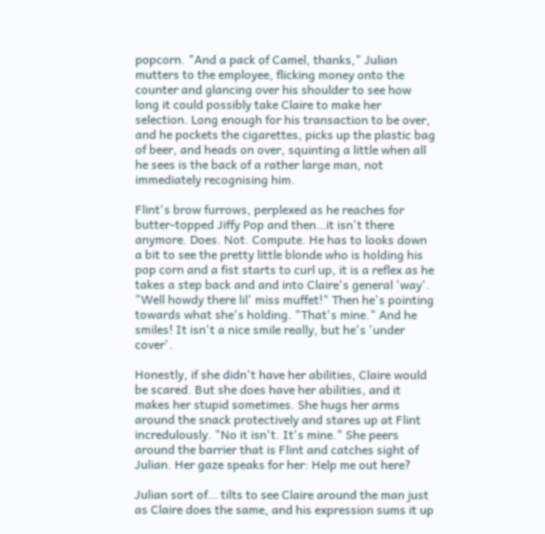popcorn. "And a pack of Camel, thanks," Julian mutters to the employee, flicking money onto the counter and glancing over his shoulder to see how long it could possibly take Claire to make her selection. Long enough for his transaction to be over, and he pockets the cigarettes, picks up the plastic bag of beer, and heads on over, squinting a little when all he sees is the back of a rather large man, not immediately recognising him.

Flint's brow furrows, perplexed as he reaches for butter-topped Jiffy Pop and then…it isn't there anymore. Does. Not. Compute. He has to looks down a bit to see the pretty little blonde who is holding his pop corn and a fist starts to curl up, it is a reflex as he takes a step back and and into Claire's general 'way'. "Well howdy there lil' miss muffet!" Then he's pointing towards what she's holding. "That's mine." And he smiles! It isn't a nice smile really, but he's 'under cover'.

Honestly, if she didn't have her abilities, Claire would be scared. But she does have her abilities, and it makes her stupid sometimes. She hugs her arms around the snack protectively and stares up at Flint incredulously. "No it isn't. It's mine." She peers around the barrier that is Flint and catches sight of Julian. Her gaze speaks for her: Help me out here?

Julian sort of… tilts to see Claire around the man just as Claire does the same, and his expression sums it up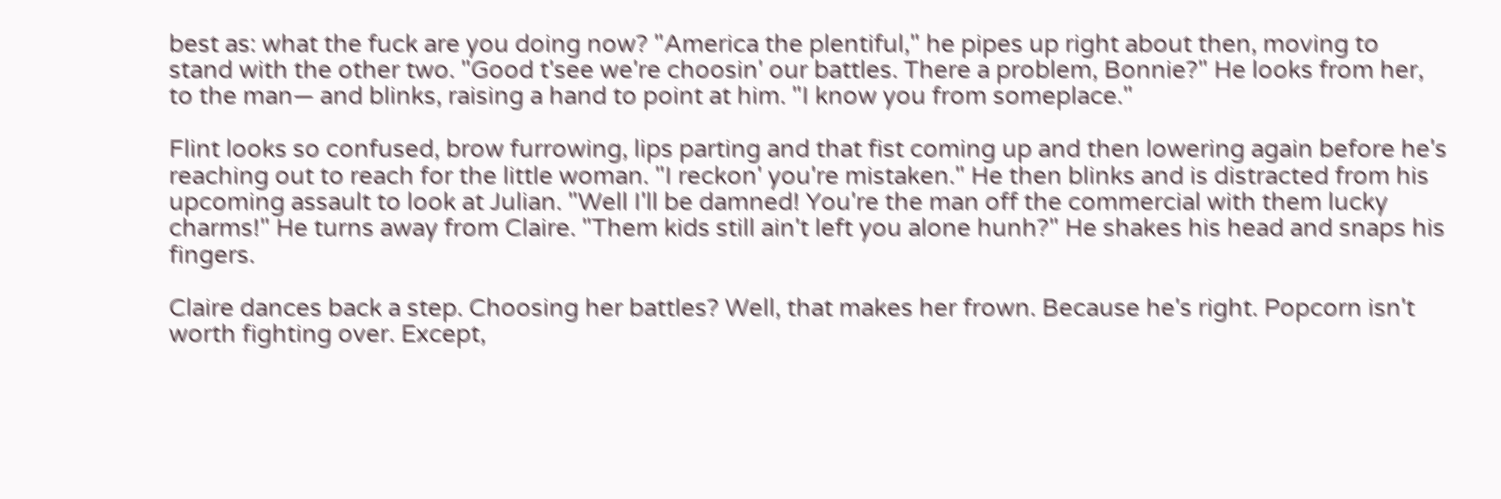best as: what the fuck are you doing now? "America the plentiful," he pipes up right about then, moving to stand with the other two. "Good t'see we're choosin' our battles. There a problem, Bonnie?" He looks from her, to the man— and blinks, raising a hand to point at him. "I know you from someplace."

Flint looks so confused, brow furrowing, lips parting and that fist coming up and then lowering again before he's reaching out to reach for the little woman. "I reckon' you're mistaken." He then blinks and is distracted from his upcoming assault to look at Julian. "Well I'll be damned! You're the man off the commercial with them lucky charms!" He turns away from Claire. "Them kids still ain't left you alone hunh?" He shakes his head and snaps his fingers.

Claire dances back a step. Choosing her battles? Well, that makes her frown. Because he's right. Popcorn isn't worth fighting over. Except,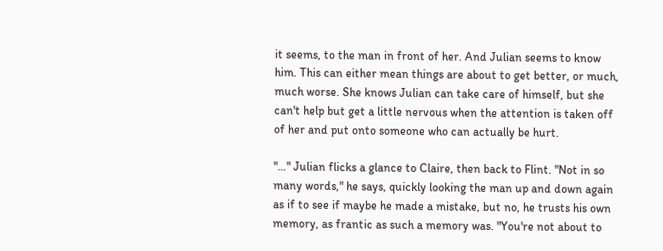it seems, to the man in front of her. And Julian seems to know him. This can either mean things are about to get better, or much, much worse. She knows Julian can take care of himself, but she can't help but get a little nervous when the attention is taken off of her and put onto someone who can actually be hurt.

"…" Julian flicks a glance to Claire, then back to Flint. "Not in so many words," he says, quickly looking the man up and down again as if to see if maybe he made a mistake, but no, he trusts his own memory, as frantic as such a memory was. "You're not about to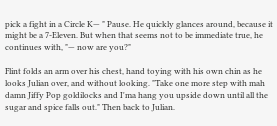pick a fight in a Circle K— " Pause. He quickly glances around, because it might be a 7-Eleven. But when that seems not to be immediate true, he continues with, "— now are you?"

Flint folds an arm over his chest, hand toying with his own chin as he looks Julian over, and without looking. "Take one more step with mah damn Jiffy Pop goldilocks and I'ma hang you upside down until all the sugar and spice falls out." Then back to Julian.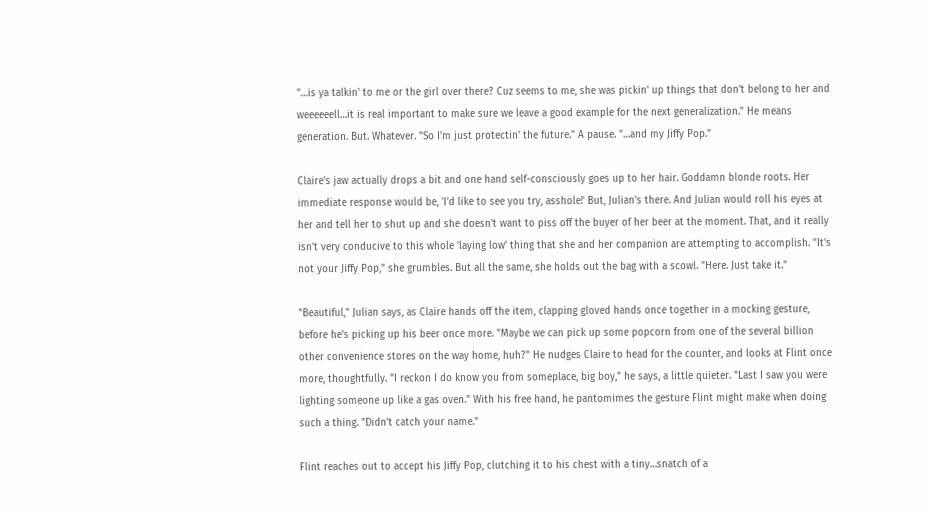"…is ya talkin' to me or the girl over there? Cuz seems to me, she was pickin' up things that don't belong to her and weeeeeell…it is real important to make sure we leave a good example for the next generalization." He means generation. But. Whatever. "So I'm just protectin' the future." A pause. "…and my Jiffy Pop."

Claire's jaw actually drops a bit and one hand self-consciously goes up to her hair. Goddamn blonde roots. Her immediate response would be, 'I'd like to see you try, asshole!' But, Julian's there. And Julian would roll his eyes at her and tell her to shut up and she doesn't want to piss off the buyer of her beer at the moment. That, and it really isn't very conducive to this whole 'laying low' thing that she and her companion are attempting to accomplish. "It's not your Jiffy Pop," she grumbles. But all the same, she holds out the bag with a scowl. "Here. Just take it."

"Beautiful," Julian says, as Claire hands off the item, clapping gloved hands once together in a mocking gesture, before he's picking up his beer once more. "Maybe we can pick up some popcorn from one of the several billion other convenience stores on the way home, huh?" He nudges Claire to head for the counter, and looks at Flint once more, thoughtfully. "I reckon I do know you from someplace, big boy," he says, a little quieter. "Last I saw you were lighting someone up like a gas oven." With his free hand, he pantomimes the gesture Flint might make when doing such a thing. "Didn't catch your name."

Flint reaches out to accept his Jiffy Pop, clutching it to his chest with a tiny…snatch of a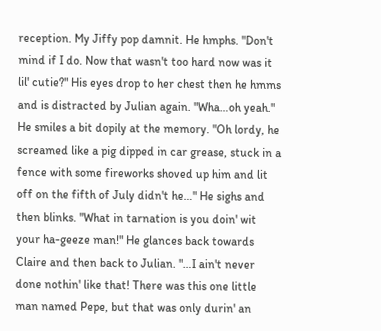reception. My Jiffy pop damnit. He hmphs. "Don't mind if I do. Now that wasn't too hard now was it lil' cutie?" His eyes drop to her chest then he hmms and is distracted by Julian again. "Wha…oh yeah." He smiles a bit dopily at the memory. "Oh lordy, he screamed like a pig dipped in car grease, stuck in a fence with some fireworks shoved up him and lit off on the fifth of July didn't he…" He sighs and then blinks. "What in tarnation is you doin' wit your ha-geeze man!" He glances back towards Claire and then back to Julian. "…I ain't never done nothin' like that! There was this one little man named Pepe, but that was only durin' an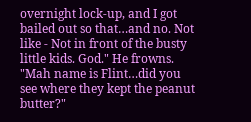overnight lock-up, and I got bailed out so that…and no. Not like - Not in front of the busty little kids. God." He frowns. "Mah name is Flint…did you see where they kept the peanut butter?"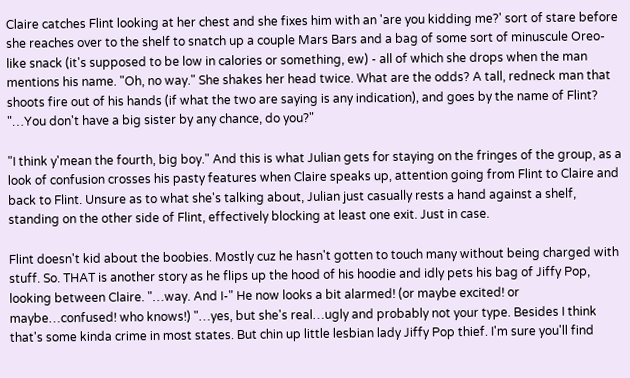Claire catches Flint looking at her chest and she fixes him with an 'are you kidding me?' sort of stare before she reaches over to the shelf to snatch up a couple Mars Bars and a bag of some sort of minuscule Oreo-like snack (it's supposed to be low in calories or something, ew) - all of which she drops when the man mentions his name. "Oh, no way." She shakes her head twice. What are the odds? A tall, redneck man that shoots fire out of his hands (if what the two are saying is any indication), and goes by the name of Flint? "…You don't have a big sister by any chance, do you?"

"I think y'mean the fourth, big boy." And this is what Julian gets for staying on the fringes of the group, as a look of confusion crosses his pasty features when Claire speaks up, attention going from Flint to Claire and back to Flint. Unsure as to what she's talking about, Julian just casually rests a hand against a shelf, standing on the other side of Flint, effectively blocking at least one exit. Just in case.

Flint doesn't kid about the boobies. Mostly cuz he hasn't gotten to touch many without being charged with stuff. So. THAT is another story as he flips up the hood of his hoodie and idly pets his bag of Jiffy Pop, looking between Claire. "…way. And I-" He now looks a bit alarmed! (or maybe excited! or maybe…confused! who knows!) "…yes, but she's real…ugly and probably not your type. Besides I think that's some kinda crime in most states. But chin up little lesbian lady Jiffy Pop thief. I'm sure you'll find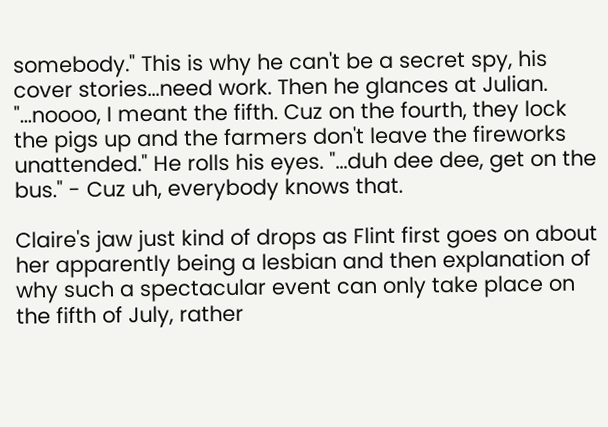somebody." This is why he can't be a secret spy, his cover stories…need work. Then he glances at Julian. "…noooo, I meant the fifth. Cuz on the fourth, they lock the pigs up and the farmers don't leave the fireworks unattended." He rolls his eyes. "…duh dee dee, get on the bus." - Cuz uh, everybody knows that.

Claire's jaw just kind of drops as Flint first goes on about her apparently being a lesbian and then explanation of why such a spectacular event can only take place on the fifth of July, rather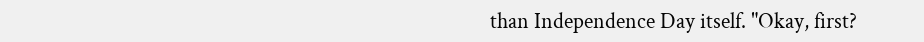than Independence Day itself. "Okay, first?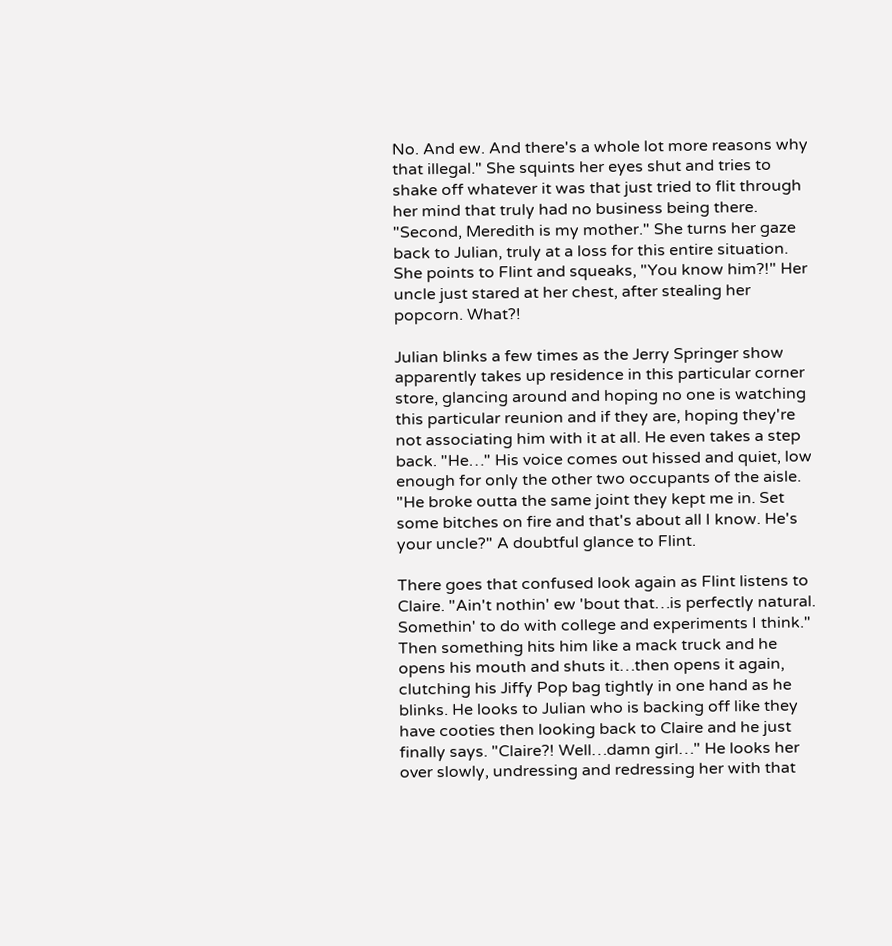No. And ew. And there's a whole lot more reasons why that illegal." She squints her eyes shut and tries to shake off whatever it was that just tried to flit through her mind that truly had no business being there. "Second, Meredith is my mother." She turns her gaze back to Julian, truly at a loss for this entire situation. She points to Flint and squeaks, "You know him?!" Her uncle just stared at her chest, after stealing her popcorn. What?!

Julian blinks a few times as the Jerry Springer show apparently takes up residence in this particular corner store, glancing around and hoping no one is watching this particular reunion and if they are, hoping they're not associating him with it at all. He even takes a step back. "He…" His voice comes out hissed and quiet, low enough for only the other two occupants of the aisle. "He broke outta the same joint they kept me in. Set some bitches on fire and that's about all I know. He's your uncle?" A doubtful glance to Flint.

There goes that confused look again as Flint listens to Claire. "Ain't nothin' ew 'bout that…is perfectly natural. Somethin' to do with college and experiments I think." Then something hits him like a mack truck and he opens his mouth and shuts it…then opens it again, clutching his Jiffy Pop bag tightly in one hand as he blinks. He looks to Julian who is backing off like they have cooties then looking back to Claire and he just finally says. "Claire?! Well…damn girl…" He looks her over slowly, undressing and redressing her with that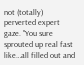not (totally) perverted expert gaze. "You sure sprouted up real fast like…all filled out and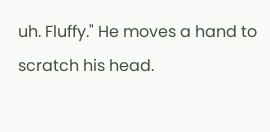uh. Fluffy." He moves a hand to scratch his head.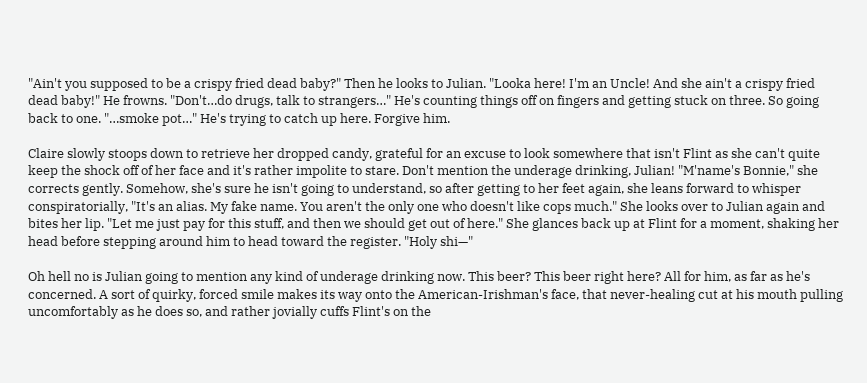"Ain't you supposed to be a crispy fried dead baby?" Then he looks to Julian. "Looka here! I'm an Uncle! And she ain't a crispy fried dead baby!" He frowns. "Don't…do drugs, talk to strangers…" He's counting things off on fingers and getting stuck on three. So going back to one. "…smoke pot…" He's trying to catch up here. Forgive him.

Claire slowly stoops down to retrieve her dropped candy, grateful for an excuse to look somewhere that isn't Flint as she can't quite keep the shock off of her face and it's rather impolite to stare. Don't mention the underage drinking, Julian! "M'name's Bonnie," she corrects gently. Somehow, she's sure he isn't going to understand, so after getting to her feet again, she leans forward to whisper conspiratorially, "It's an alias. My fake name. You aren't the only one who doesn't like cops much." She looks over to Julian again and bites her lip. "Let me just pay for this stuff, and then we should get out of here." She glances back up at Flint for a moment, shaking her head before stepping around him to head toward the register. "Holy shi—"

Oh hell no is Julian going to mention any kind of underage drinking now. This beer? This beer right here? All for him, as far as he's concerned. A sort of quirky, forced smile makes its way onto the American-Irishman's face, that never-healing cut at his mouth pulling uncomfortably as he does so, and rather jovially cuffs Flint's on the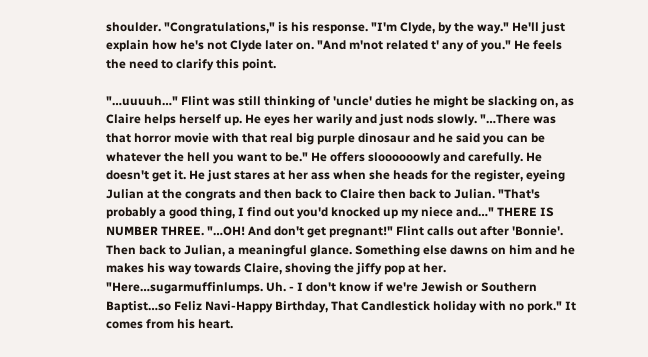shoulder. "Congratulations," is his response. "I'm Clyde, by the way." He'll just explain how he's not Clyde later on. "And m'not related t' any of you." He feels the need to clarify this point.

"…uuuuh…" Flint was still thinking of 'uncle' duties he might be slacking on, as Claire helps herself up. He eyes her warily and just nods slowly. "…There was that horror movie with that real big purple dinosaur and he said you can be whatever the hell you want to be." He offers sloooooowly and carefully. He doesn't get it. He just stares at her ass when she heads for the register, eyeing Julian at the congrats and then back to Claire then back to Julian. "That's probably a good thing, I find out you'd knocked up my niece and…" THERE IS NUMBER THREE. "…OH! And don't get pregnant!" Flint calls out after 'Bonnie'. Then back to Julian, a meaningful glance. Something else dawns on him and he makes his way towards Claire, shoving the jiffy pop at her. "Here…sugarmuffinlumps. Uh. - I don't know if we're Jewish or Southern Baptist…so Feliz Navi-Happy Birthday, That Candlestick holiday with no pork." It comes from his heart.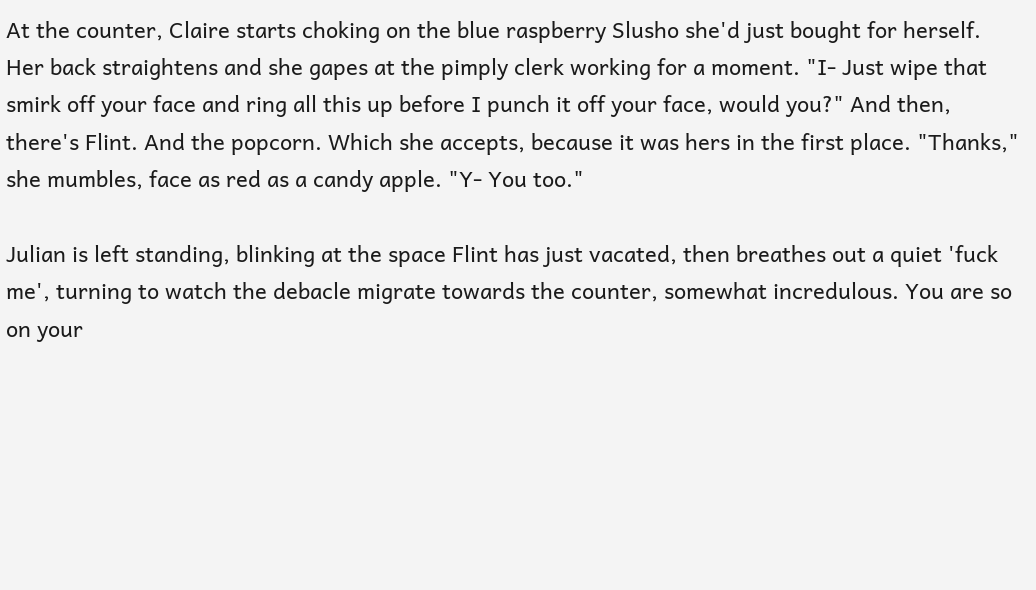At the counter, Claire starts choking on the blue raspberry Slusho she'd just bought for herself. Her back straightens and she gapes at the pimply clerk working for a moment. "I- Just wipe that smirk off your face and ring all this up before I punch it off your face, would you?" And then, there's Flint. And the popcorn. Which she accepts, because it was hers in the first place. "Thanks," she mumbles, face as red as a candy apple. "Y- You too."

Julian is left standing, blinking at the space Flint has just vacated, then breathes out a quiet 'fuck me', turning to watch the debacle migrate towards the counter, somewhat incredulous. You are so on your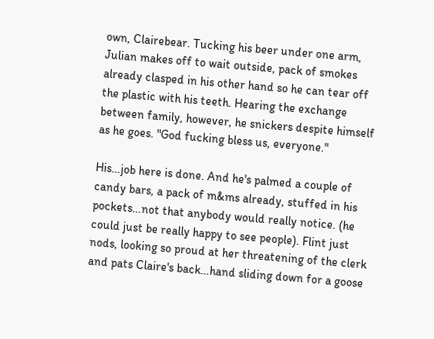own, Clairebear. Tucking his beer under one arm, Julian makes off to wait outside, pack of smokes already clasped in his other hand so he can tear off the plastic with his teeth. Hearing the exchange between family, however, he snickers despite himself as he goes. "God fucking bless us, everyone."

His…job here is done. And he's palmed a couple of candy bars, a pack of m&ms already, stuffed in his pockets…not that anybody would really notice. (he could just be really happy to see people). Flint just nods, looking so proud at her threatening of the clerk and pats Claire's back…hand sliding down for a goose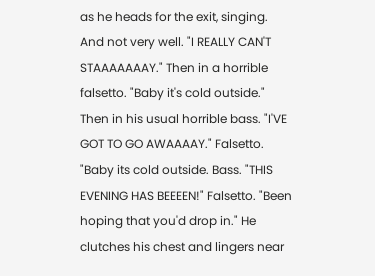as he heads for the exit, singing. And not very well. "I REALLY CAN'T STAAAAAAAY." Then in a horrible falsetto. "Baby it's cold outside." Then in his usual horrible bass. "I'VE GOT TO GO AWAAAAY." Falsetto. "Baby its cold outside. Bass. "THIS EVENING HAS BEEEEN!" Falsetto. "Been hoping that you'd drop in." He clutches his chest and lingers near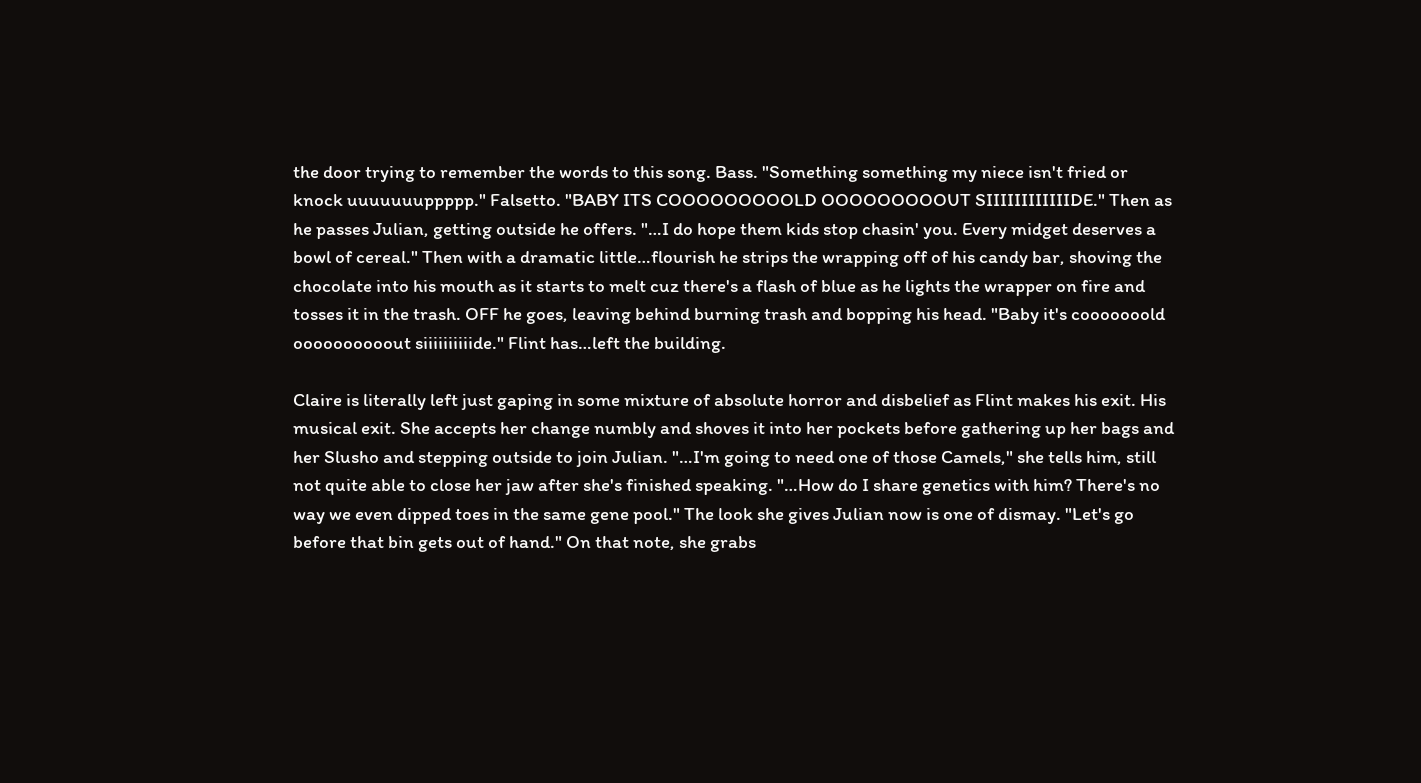the door trying to remember the words to this song. Bass. "Something something my niece isn't fried or knock uuuuuuuppppp." Falsetto. "BABY ITS COOOOOOOOOLD OOOOOOOOOUT SIIIIIIIIIIIIDE." Then as he passes Julian, getting outside he offers. "…I do hope them kids stop chasin' you. Every midget deserves a bowl of cereal." Then with a dramatic little…flourish he strips the wrapping off of his candy bar, shoving the chocolate into his mouth as it starts to melt cuz there's a flash of blue as he lights the wrapper on fire and tosses it in the trash. OFF he goes, leaving behind burning trash and bopping his head. "Baby it's cooooooold oooooooooout siiiiiiiiiide." Flint has…left the building.

Claire is literally left just gaping in some mixture of absolute horror and disbelief as Flint makes his exit. His musical exit. She accepts her change numbly and shoves it into her pockets before gathering up her bags and her Slusho and stepping outside to join Julian. "…I'm going to need one of those Camels," she tells him, still not quite able to close her jaw after she's finished speaking. "…How do I share genetics with him? There's no way we even dipped toes in the same gene pool." The look she gives Julian now is one of dismay. "Let's go before that bin gets out of hand." On that note, she grabs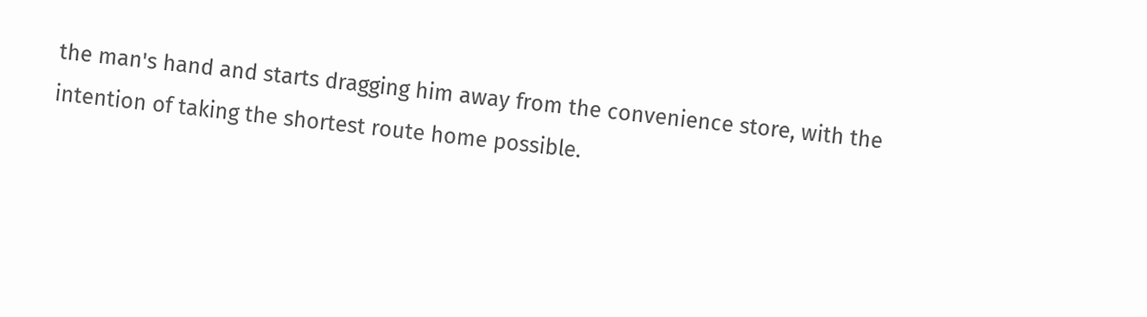the man's hand and starts dragging him away from the convenience store, with the intention of taking the shortest route home possible.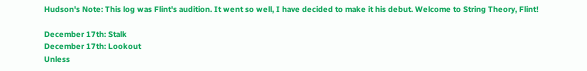Hudson's Note: This log was Flint's audition. It went so well, I have decided to make it his debut. Welcome to String Theory, Flint!

December 17th: Stalk
December 17th: Lookout
Unless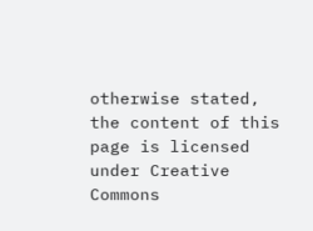otherwise stated, the content of this page is licensed under Creative Commons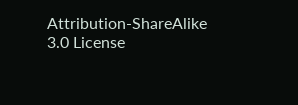Attribution-ShareAlike 3.0 License